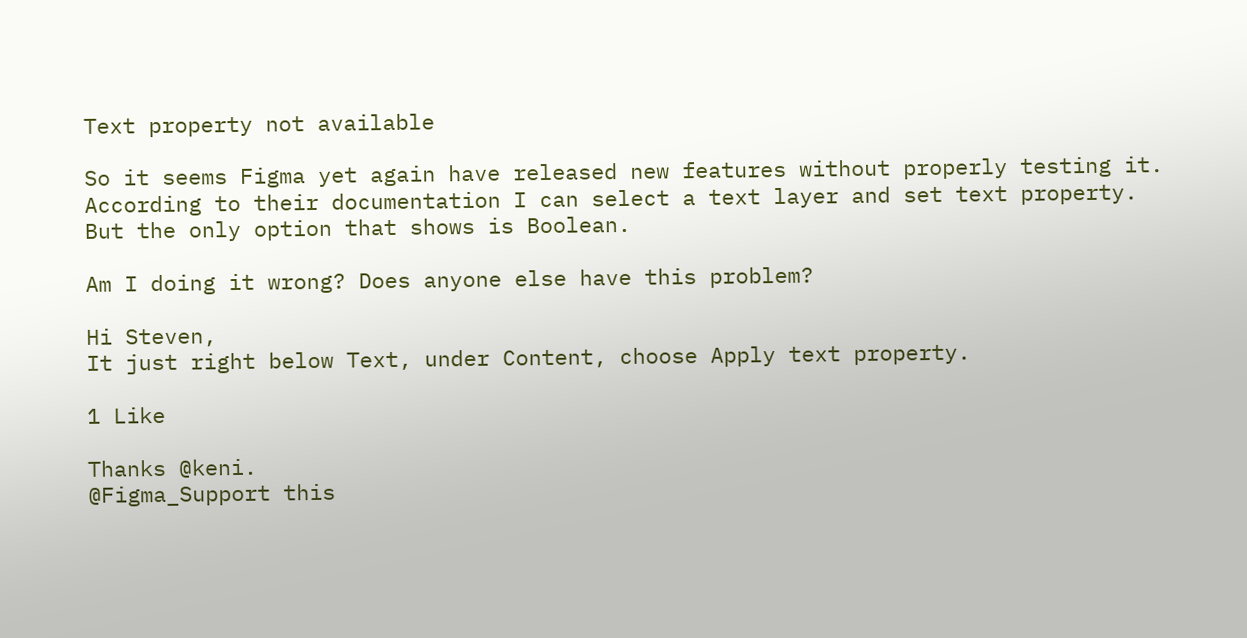Text property not available

So it seems Figma yet again have released new features without properly testing it.
According to their documentation I can select a text layer and set text property. But the only option that shows is Boolean.

Am I doing it wrong? Does anyone else have this problem?

Hi Steven,
It just right below Text, under Content, choose Apply text property.

1 Like

Thanks @keni.
@Figma_Support this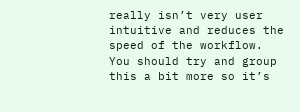really isn’t very user intuitive and reduces the speed of the workflow. You should try and group this a bit more so it’s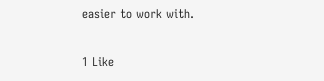easier to work with.

1 Like